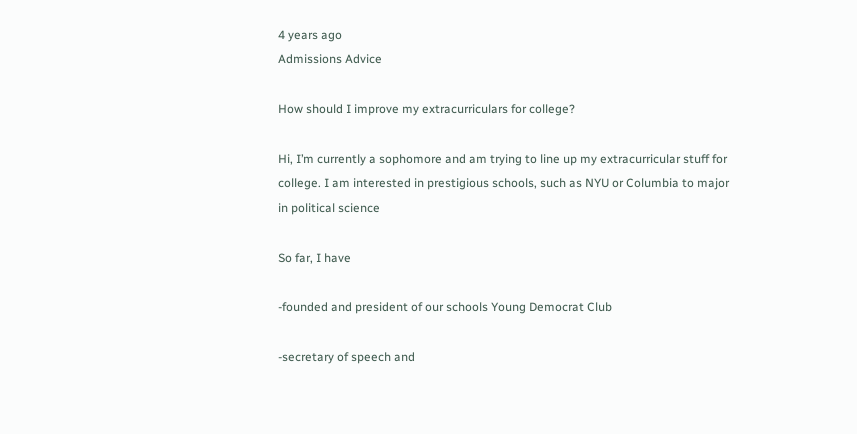4 years ago
Admissions Advice

How should I improve my extracurriculars for college?

Hi, I’m currently a sophomore and am trying to line up my extracurricular stuff for college. I am interested in prestigious schools, such as NYU or Columbia to major in political science

So far, I have

-founded and president of our schools Young Democrat Club

-secretary of speech and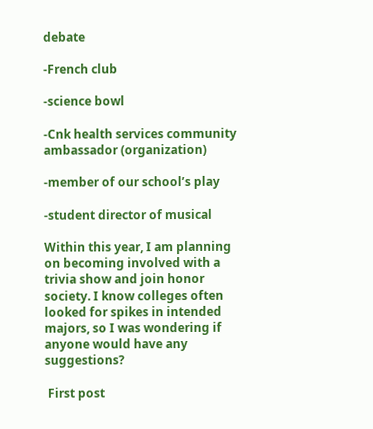debate

-French club

-science bowl

-Cnk health services community ambassador (organization)

-member of our school’s play

-student director of musical

Within this year, I am planning on becoming involved with a trivia show and join honor society. I know colleges often looked for spikes in intended majors, so I was wondering if anyone would have any suggestions?

 First post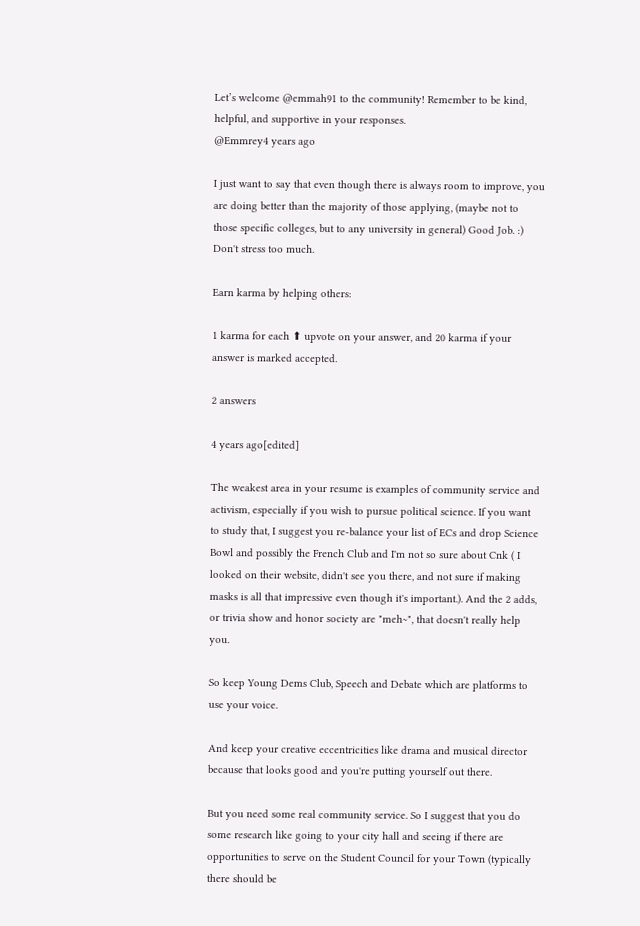Let’s welcome @emmah91 to the community! Remember to be kind, helpful, and supportive in your responses.
@Emmrey4 years ago

I just want to say that even though there is always room to improve, you are doing better than the majority of those applying, (maybe not to those specific colleges, but to any university in general) Good Job. :) Don't stress too much.

Earn karma by helping others:

1 karma for each ⬆ upvote on your answer, and 20 karma if your answer is marked accepted.

2 answers

4 years ago[edited]

The weakest area in your resume is examples of community service and activism, especially if you wish to pursue political science. If you want to study that, I suggest you re-balance your list of ECs and drop Science Bowl and possibly the French Club and I'm not so sure about Cnk ( I looked on their website, didn't see you there, and not sure if making masks is all that impressive even though it's important.). And the 2 adds, or trivia show and honor society are "meh~", that doesn't really help you.

So keep Young Dems Club, Speech and Debate which are platforms to use your voice.

And keep your creative eccentricities like drama and musical director because that looks good and you're putting yourself out there.

But you need some real community service. So I suggest that you do some research like going to your city hall and seeing if there are opportunities to serve on the Student Council for your Town (typically there should be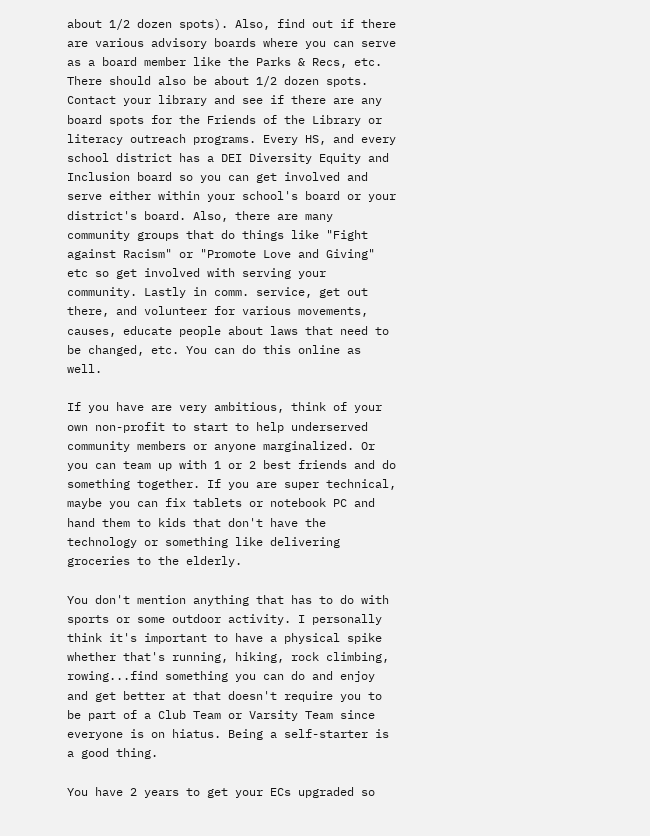about 1/2 dozen spots). Also, find out if there are various advisory boards where you can serve as a board member like the Parks & Recs, etc. There should also be about 1/2 dozen spots. Contact your library and see if there are any board spots for the Friends of the Library or literacy outreach programs. Every HS, and every school district has a DEI Diversity Equity and Inclusion board so you can get involved and serve either within your school's board or your district's board. Also, there are many community groups that do things like "Fight against Racism" or "Promote Love and Giving" etc so get involved with serving your community. Lastly in comm. service, get out there, and volunteer for various movements, causes, educate people about laws that need to be changed, etc. You can do this online as well.

If you have are very ambitious, think of your own non-profit to start to help underserved community members or anyone marginalized. Or you can team up with 1 or 2 best friends and do something together. If you are super technical, maybe you can fix tablets or notebook PC and hand them to kids that don't have the technology or something like delivering groceries to the elderly.

You don't mention anything that has to do with sports or some outdoor activity. I personally think it's important to have a physical spike whether that's running, hiking, rock climbing, rowing...find something you can do and enjoy and get better at that doesn't require you to be part of a Club Team or Varsity Team since everyone is on hiatus. Being a self-starter is a good thing.

You have 2 years to get your ECs upgraded so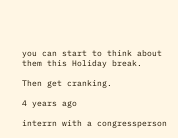you can start to think about them this Holiday break.

Then get cranking.

4 years ago

interrn with a congressperson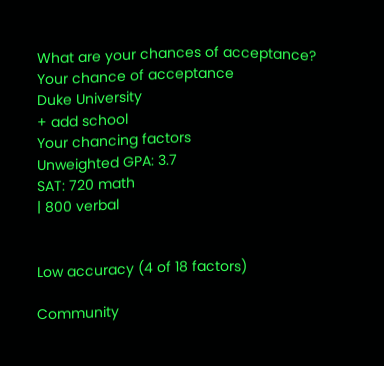What are your chances of acceptance?
Your chance of acceptance
Duke University
+ add school
Your chancing factors
Unweighted GPA: 3.7
SAT: 720 math
| 800 verbal


Low accuracy (4 of 18 factors)

Community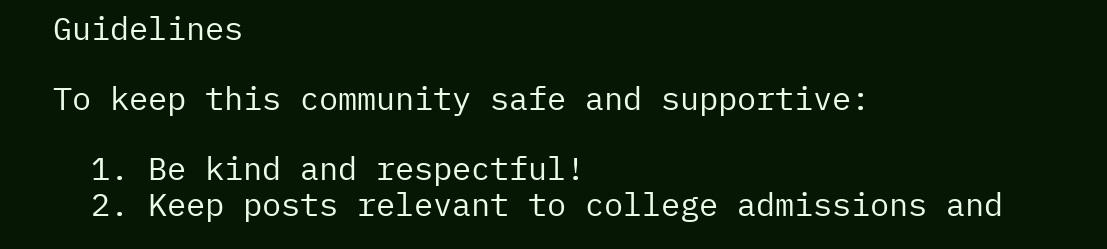Guidelines

To keep this community safe and supportive:

  1. Be kind and respectful!
  2. Keep posts relevant to college admissions and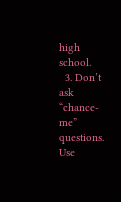high school.
  3. Don’t ask “chance-me” questions. Use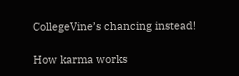CollegeVine’s chancing instead!

How karma works